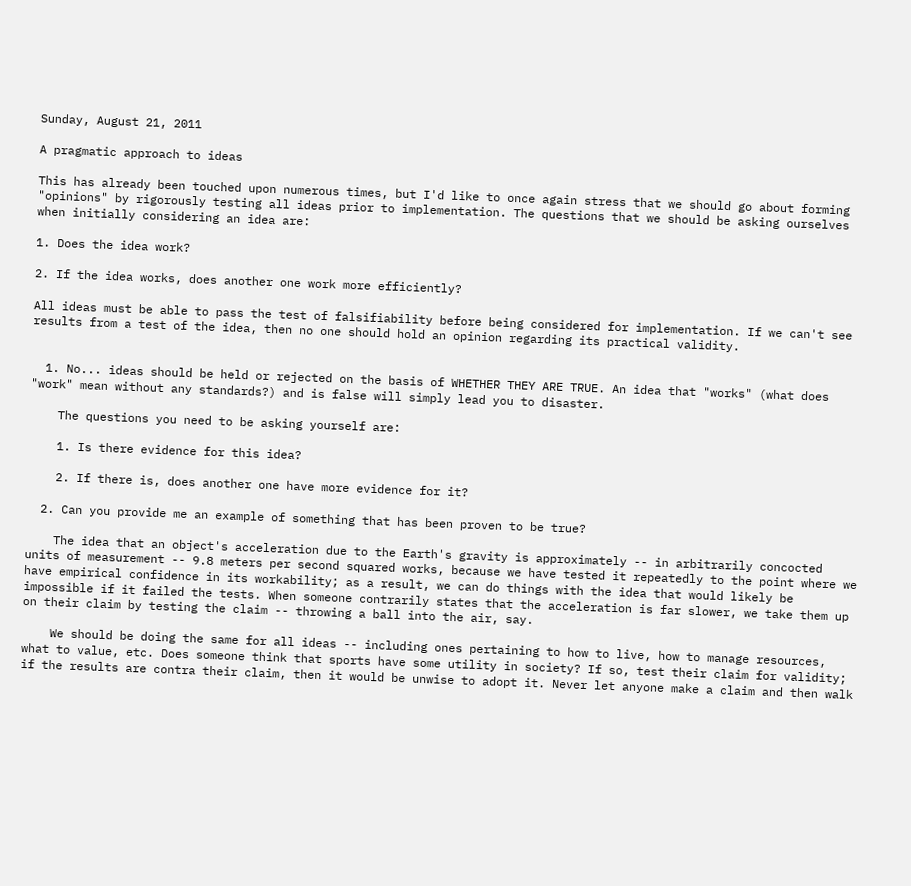Sunday, August 21, 2011

A pragmatic approach to ideas

This has already been touched upon numerous times, but I'd like to once again stress that we should go about forming "opinions" by rigorously testing all ideas prior to implementation. The questions that we should be asking ourselves when initially considering an idea are:

1. Does the idea work?

2. If the idea works, does another one work more efficiently?

All ideas must be able to pass the test of falsifiability before being considered for implementation. If we can't see results from a test of the idea, then no one should hold an opinion regarding its practical validity.


  1. No... ideas should be held or rejected on the basis of WHETHER THEY ARE TRUE. An idea that "works" (what does "work" mean without any standards?) and is false will simply lead you to disaster.

    The questions you need to be asking yourself are:

    1. Is there evidence for this idea?

    2. If there is, does another one have more evidence for it?

  2. Can you provide me an example of something that has been proven to be true?

    The idea that an object's acceleration due to the Earth's gravity is approximately -- in arbitrarily concocted units of measurement -- 9.8 meters per second squared works, because we have tested it repeatedly to the point where we have empirical confidence in its workability; as a result, we can do things with the idea that would likely be impossible if it failed the tests. When someone contrarily states that the acceleration is far slower, we take them up on their claim by testing the claim -- throwing a ball into the air, say.

    We should be doing the same for all ideas -- including ones pertaining to how to live, how to manage resources, what to value, etc. Does someone think that sports have some utility in society? If so, test their claim for validity; if the results are contra their claim, then it would be unwise to adopt it. Never let anyone make a claim and then walk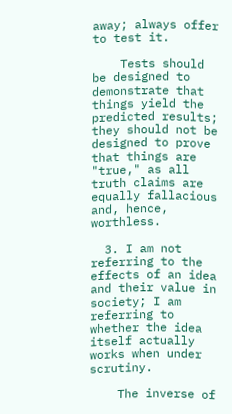away; always offer to test it.

    Tests should be designed to demonstrate that things yield the predicted results; they should not be designed to prove that things are "true," as all truth claims are equally fallacious and, hence, worthless.

  3. I am not referring to the effects of an idea and their value in society; I am referring to whether the idea itself actually works when under scrutiny.

    The inverse of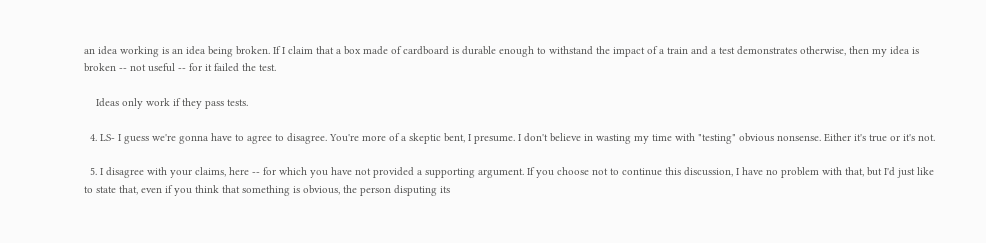an idea working is an idea being broken. If I claim that a box made of cardboard is durable enough to withstand the impact of a train and a test demonstrates otherwise, then my idea is broken -- not useful -- for it failed the test.

    Ideas only work if they pass tests.

  4. LS- I guess we're gonna have to agree to disagree. You're more of a skeptic bent, I presume. I don't believe in wasting my time with "testing" obvious nonsense. Either it's true or it's not.

  5. I disagree with your claims, here -- for which you have not provided a supporting argument. If you choose not to continue this discussion, I have no problem with that, but I'd just like to state that, even if you think that something is obvious, the person disputing its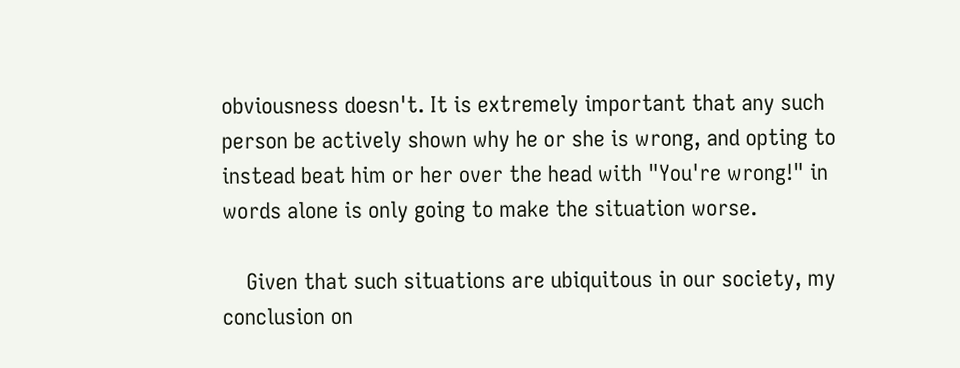obviousness doesn't. It is extremely important that any such person be actively shown why he or she is wrong, and opting to instead beat him or her over the head with "You're wrong!" in words alone is only going to make the situation worse.

    Given that such situations are ubiquitous in our society, my conclusion on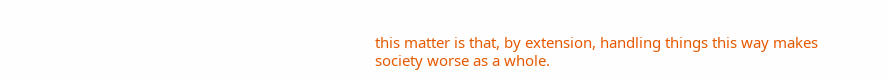this matter is that, by extension, handling things this way makes society worse as a whole.